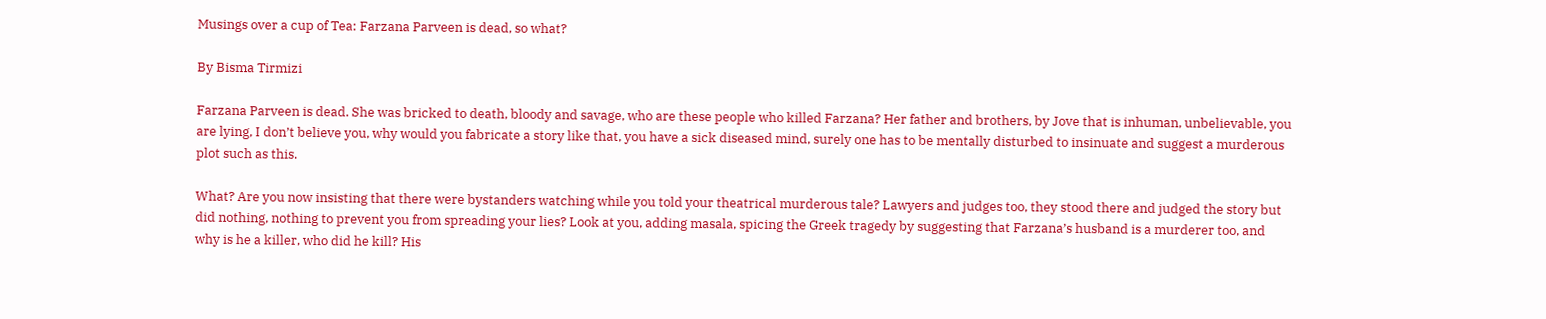Musings over a cup of Tea: Farzana Parveen is dead, so what?

By Bisma Tirmizi

Farzana Parveen is dead. She was bricked to death, bloody and savage, who are these people who killed Farzana? Her father and brothers, by Jove that is inhuman, unbelievable, you are lying, I don’t believe you, why would you fabricate a story like that, you have a sick diseased mind, surely one has to be mentally disturbed to insinuate and suggest a murderous plot such as this.

What? Are you now insisting that there were bystanders watching while you told your theatrical murderous tale? Lawyers and judges too, they stood there and judged the story but did nothing, nothing to prevent you from spreading your lies? Look at you, adding masala, spicing the Greek tragedy by suggesting that Farzana’s husband is a murderer too, and why is he a killer, who did he kill? His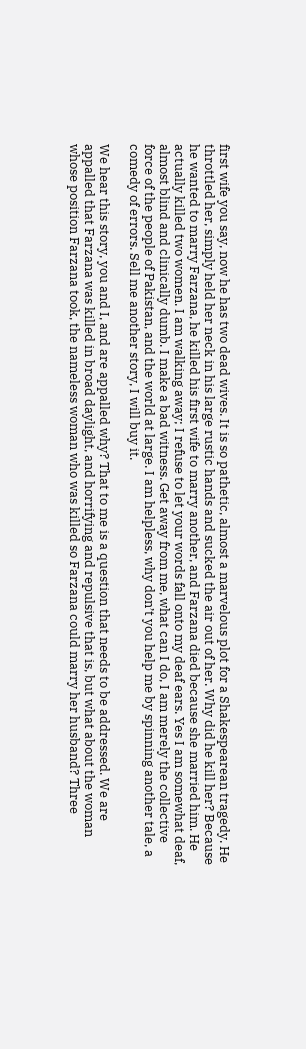first wife you say, now he has two dead wives. It is so pathetic, almost a marvelous plot for a Shakespearean tragedy. He throttled her, simply held her neck in his large rustic hands and sucked the air out of her. Why did he kill her? Because he wanted to marry Farzana, he killed his first wife to marry another, and Farzana died because she married him. He actually killed two women. I am walking away; I refuse to let your words fall onto my deaf ears. Yes I am somewhat deaf, almost blind and clinically dumb. I make a bad witness. Get away from me, what can I do, I am merely the collective force of the people of Pakistan, and the world at large. I am helpless, why don’t you help me by spinning another tale, a comedy of errors. Sell me another story, I will buy it.

We hear this story, you and I, and are appalled why? That to me is a question that needs to be addressed. We are appalled that Farzana was killed in broad daylight, and horrifying and repulsive that is, but what about the woman whose position Farzana took, the nameless woman who was killed so Farzana could marry her husband? Three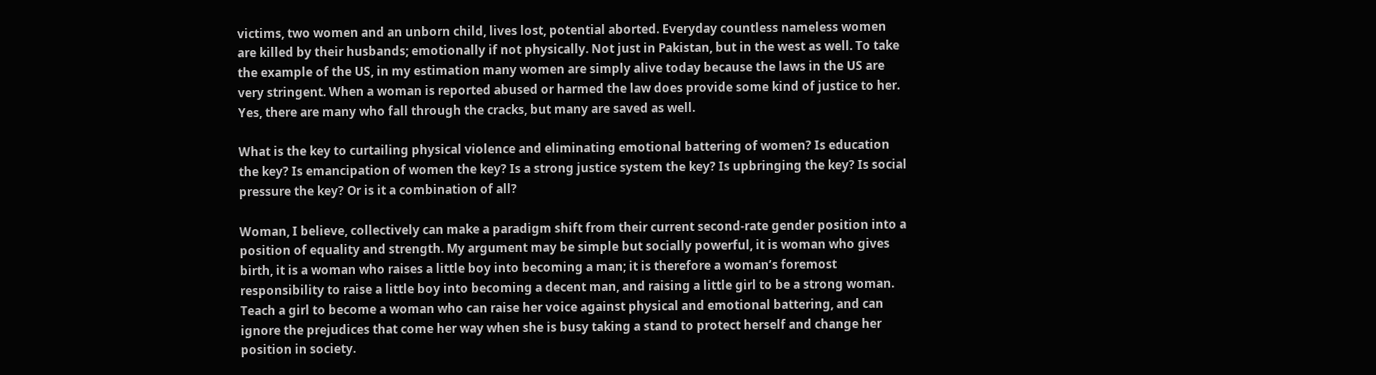victims, two women and an unborn child, lives lost, potential aborted. Everyday countless nameless women are killed by their husbands; emotionally if not physically. Not just in Pakistan, but in the west as well. To take the example of the US, in my estimation many women are simply alive today because the laws in the US are very stringent. When a woman is reported abused or harmed the law does provide some kind of justice to her. Yes, there are many who fall through the cracks, but many are saved as well.

What is the key to curtailing physical violence and eliminating emotional battering of women? Is education the key? Is emancipation of women the key? Is a strong justice system the key? Is upbringing the key? Is social pressure the key? Or is it a combination of all?

Woman, I believe, collectively can make a paradigm shift from their current second-rate gender position into a position of equality and strength. My argument may be simple but socially powerful, it is woman who gives birth, it is a woman who raises a little boy into becoming a man; it is therefore a woman’s foremost responsibility to raise a little boy into becoming a decent man, and raising a little girl to be a strong woman. Teach a girl to become a woman who can raise her voice against physical and emotional battering, and can ignore the prejudices that come her way when she is busy taking a stand to protect herself and change her position in society.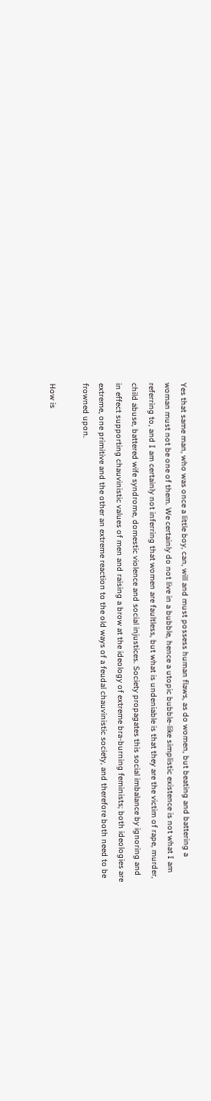Yes that same man, who was once a little boy, can, will and must possess human flaws, as do women, but beating and battering a woman must not be one of them. We certainly do not live in a bubble, hence a utopic bubble-like simplistic existence is not what I am referring to, and I am certainly not inferring that women are faultless, but what is undeniable is that they are the victim of rape, murder, child abuse, battered wife syndrome, domestic violence and social injustices. Society propagates this social imbalance by ignoring and in effect supporting chauvinistic values of men and raising a brow at the ideology of extreme bra-burning feminists; both ideologies are extreme, one primitive and the other an extreme reaction to the old ways of a feudal chauvinistic society, and therefore both need to be frowned upon.

How is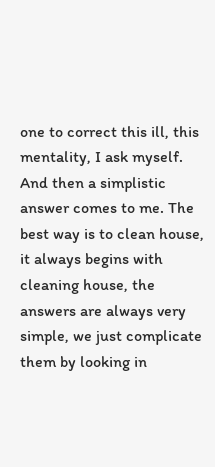one to correct this ill, this mentality, I ask myself. And then a simplistic answer comes to me. The best way is to clean house, it always begins with cleaning house, the answers are always very simple, we just complicate them by looking in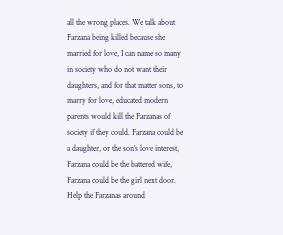all the wrong places. We talk about Farzana being killed because she married for love, I can name so many in society who do not want their daughters, and for that matter sons, to marry for love, educated modern parents would kill the Farzanas of society if they could. Farzana could be a daughter, or the son’s love interest, Farzana could be the battered wife, Farzana could be the girl next door. Help the Farzanas around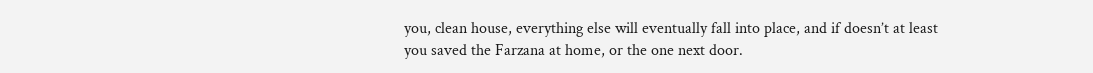you, clean house, everything else will eventually fall into place, and if doesn’t at least you saved the Farzana at home, or the one next door.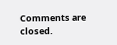Comments are closed.